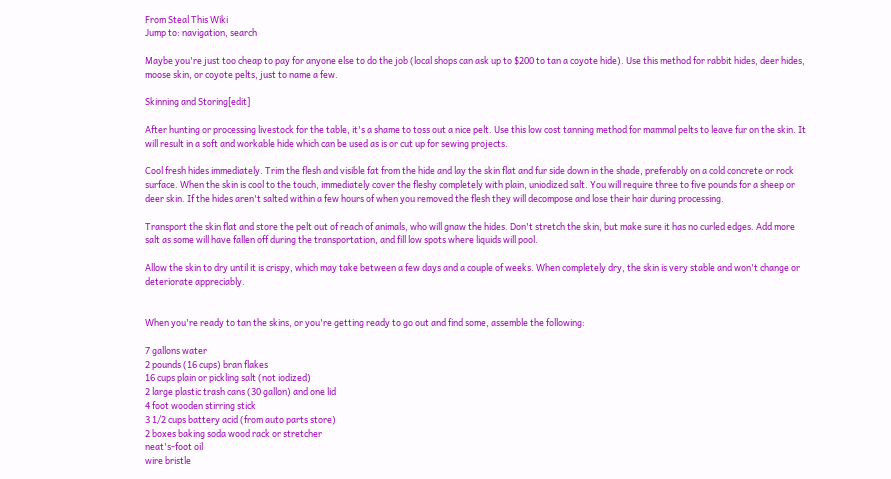From Steal This Wiki
Jump to: navigation, search

Maybe you're just too cheap to pay for anyone else to do the job (local shops can ask up to $200 to tan a coyote hide). Use this method for rabbit hides, deer hides, moose skin, or coyote pelts, just to name a few.

Skinning and Storing[edit]

After hunting or processing livestock for the table, it's a shame to toss out a nice pelt. Use this low cost tanning method for mammal pelts to leave fur on the skin. It will result in a soft and workable hide which can be used as is or cut up for sewing projects.

Cool fresh hides immediately. Trim the flesh and visible fat from the hide and lay the skin flat and fur side down in the shade, preferably on a cold concrete or rock surface. When the skin is cool to the touch, immediately cover the fleshy completely with plain, uniodized salt. You will require three to five pounds for a sheep or deer skin. If the hides aren't salted within a few hours of when you removed the flesh they will decompose and lose their hair during processing.

Transport the skin flat and store the pelt out of reach of animals, who will gnaw the hides. Don't stretch the skin, but make sure it has no curled edges. Add more salt as some will have fallen off during the transportation, and fill low spots where liquids will pool.

Allow the skin to dry until it is crispy, which may take between a few days and a couple of weeks. When completely dry, the skin is very stable and won't change or deteriorate appreciably.


When you're ready to tan the skins, or you're getting ready to go out and find some, assemble the following:

7 gallons water
2 pounds (16 cups) bran flakes
16 cups plain or pickling salt (not iodized)
2 large plastic trash cans (30 gallon) and one lid
4 foot wooden stirring stick
3 1/2 cups battery acid (from auto parts store)
2 boxes baking soda wood rack or stretcher
neat's-foot oil
wire bristle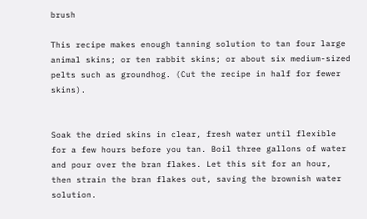brush

This recipe makes enough tanning solution to tan four large animal skins; or ten rabbit skins; or about six medium-sized pelts such as groundhog. (Cut the recipe in half for fewer skins).


Soak the dried skins in clear, fresh water until flexible for a few hours before you tan. Boil three gallons of water and pour over the bran flakes. Let this sit for an hour, then strain the bran flakes out, saving the brownish water solution.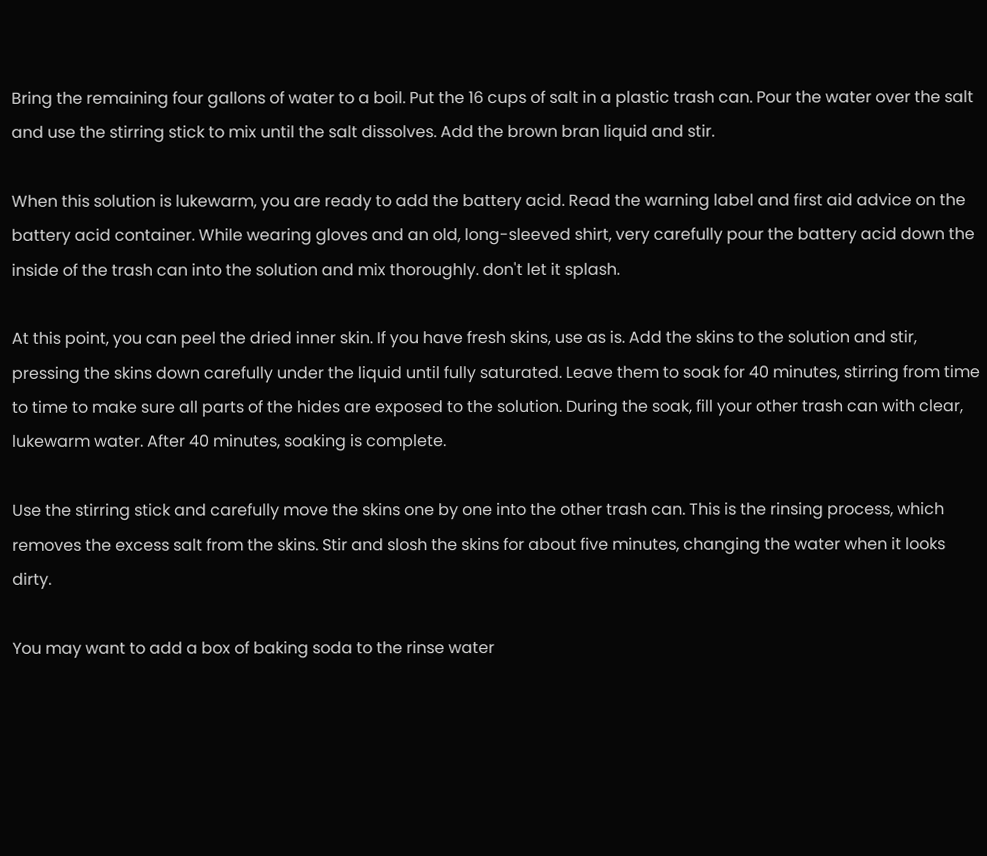Bring the remaining four gallons of water to a boil. Put the 16 cups of salt in a plastic trash can. Pour the water over the salt and use the stirring stick to mix until the salt dissolves. Add the brown bran liquid and stir.

When this solution is lukewarm, you are ready to add the battery acid. Read the warning label and first aid advice on the battery acid container. While wearing gloves and an old, long-sleeved shirt, very carefully pour the battery acid down the inside of the trash can into the solution and mix thoroughly. don't let it splash.

At this point, you can peel the dried inner skin. If you have fresh skins, use as is. Add the skins to the solution and stir, pressing the skins down carefully under the liquid until fully saturated. Leave them to soak for 40 minutes, stirring from time to time to make sure all parts of the hides are exposed to the solution. During the soak, fill your other trash can with clear, lukewarm water. After 40 minutes, soaking is complete.

Use the stirring stick and carefully move the skins one by one into the other trash can. This is the rinsing process, which removes the excess salt from the skins. Stir and slosh the skins for about five minutes, changing the water when it looks dirty.

You may want to add a box of baking soda to the rinse water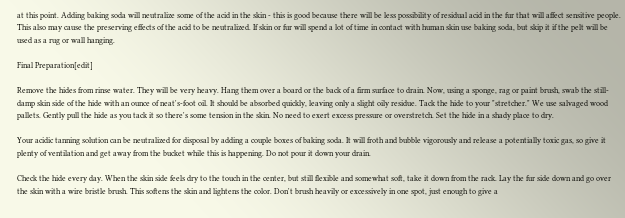at this point. Adding baking soda will neutralize some of the acid in the skin - this is good because there will be less possibility of residual acid in the fur that will affect sensitive people. This also may cause the preserving effects of the acid to be neutralized. If skin or fur will spend a lot of time in contact with human skin use baking soda, but skip it if the pelt will be used as a rug or wall hanging.

Final Preparation[edit]

Remove the hides from rinse water. They will be very heavy. Hang them over a board or the back of a firm surface to drain. Now, using a sponge, rag or paint brush, swab the still-damp skin side of the hide with an ounce of neat's-foot oil. It should be absorbed quickly, leaving only a slight oily residue. Tack the hide to your "stretcher." We use salvaged wood pallets. Gently pull the hide as you tack it so there's some tension in the skin. No need to exert excess pressure or overstretch. Set the hide in a shady place to dry.

Your acidic tanning solution can be neutralized for disposal by adding a couple boxes of baking soda. It will froth and bubble vigorously and release a potentially toxic gas, so give it plenty of ventilation and get away from the bucket while this is happening. Do not pour it down your drain.

Check the hide every day. When the skin side feels dry to the touch in the center, but still flexible and somewhat soft, take it down from the rack. Lay the fur side down and go over the skin with a wire bristle brush. This softens the skin and lightens the color. Don't brush heavily or excessively in one spot, just enough to give a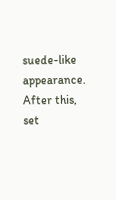suede-like appearance. After this, set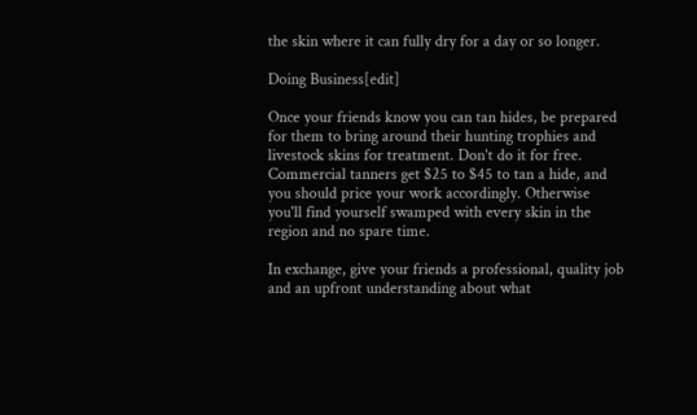the skin where it can fully dry for a day or so longer.

Doing Business[edit]

Once your friends know you can tan hides, be prepared for them to bring around their hunting trophies and livestock skins for treatment. Don't do it for free. Commercial tanners get $25 to $45 to tan a hide, and you should price your work accordingly. Otherwise you'll find yourself swamped with every skin in the region and no spare time.

In exchange, give your friends a professional, quality job and an upfront understanding about what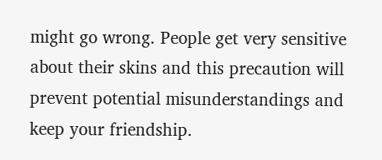might go wrong. People get very sensitive about their skins and this precaution will prevent potential misunderstandings and keep your friendship.